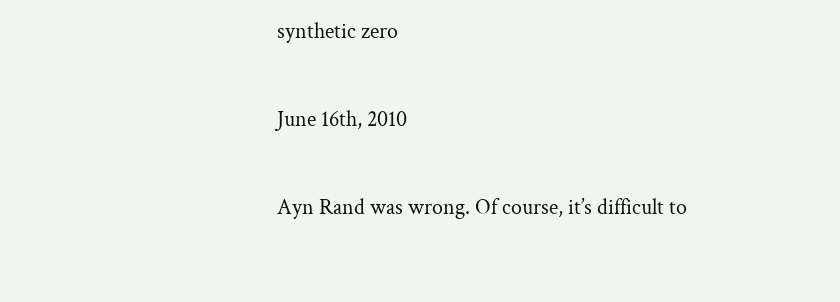synthetic zero

June 16th, 2010

Ayn Rand was wrong. Of course, it’s difficult to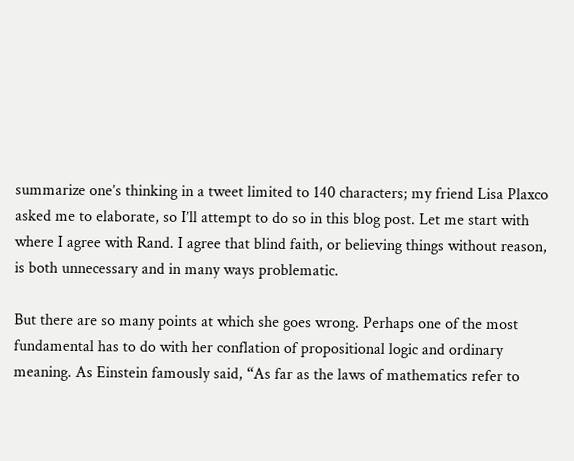summarize one’s thinking in a tweet limited to 140 characters; my friend Lisa Plaxco asked me to elaborate, so I’ll attempt to do so in this blog post. Let me start with where I agree with Rand. I agree that blind faith, or believing things without reason, is both unnecessary and in many ways problematic.

But there are so many points at which she goes wrong. Perhaps one of the most fundamental has to do with her conflation of propositional logic and ordinary meaning. As Einstein famously said, “As far as the laws of mathematics refer to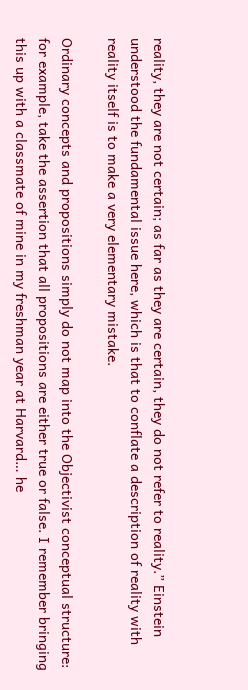reality, they are not certain; as far as they are certain, they do not refer to reality.” Einstein understood the fundamental issue here, which is that to conflate a description of reality with reality itself is to make a very elementary mistake.

Ordinary concepts and propositions simply do not map into the Objectivist conceptual structure: for example, take the assertion that all propositions are either true or false. I remember bringing this up with a classmate of mine in my freshman year at Harvard… he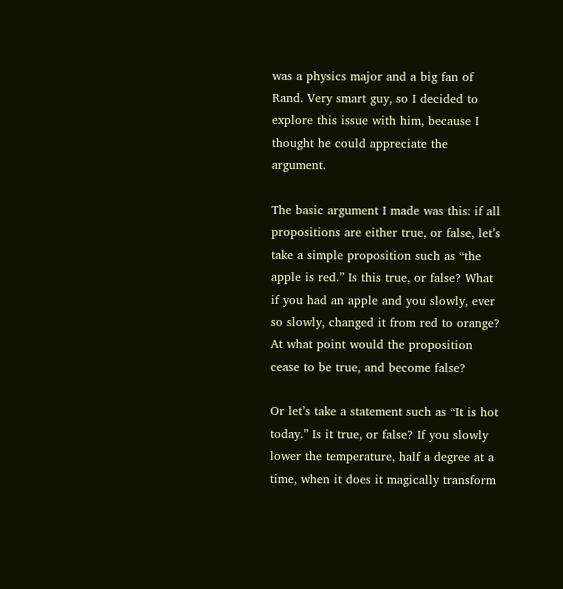was a physics major and a big fan of Rand. Very smart guy, so I decided to explore this issue with him, because I thought he could appreciate the argument.

The basic argument I made was this: if all propositions are either true, or false, let’s take a simple proposition such as “the apple is red.” Is this true, or false? What if you had an apple and you slowly, ever so slowly, changed it from red to orange? At what point would the proposition cease to be true, and become false?

Or let’s take a statement such as “It is hot today.” Is it true, or false? If you slowly lower the temperature, half a degree at a time, when it does it magically transform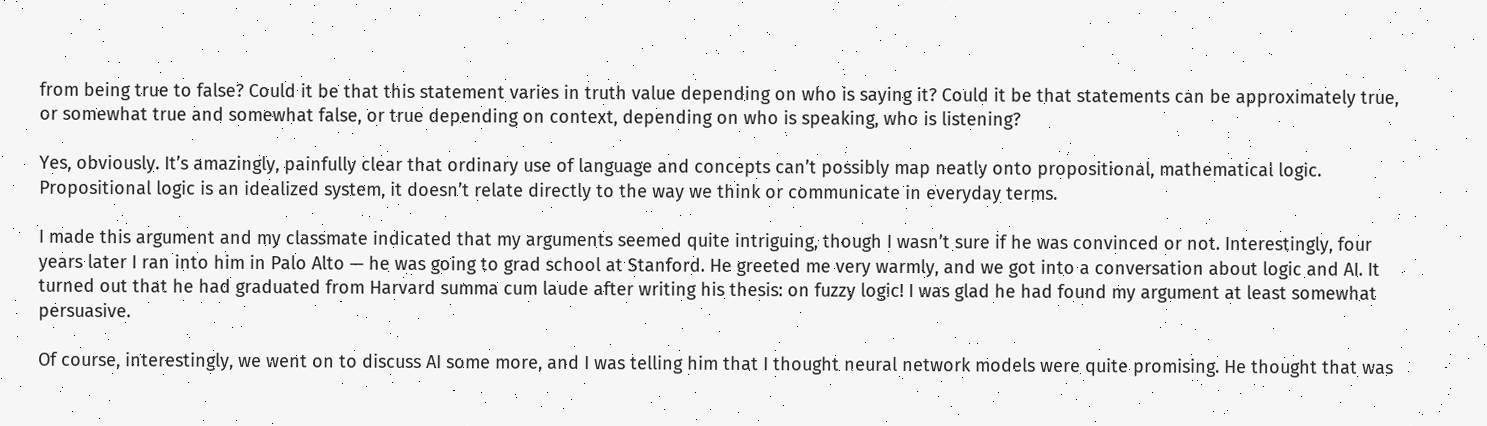from being true to false? Could it be that this statement varies in truth value depending on who is saying it? Could it be that statements can be approximately true, or somewhat true and somewhat false, or true depending on context, depending on who is speaking, who is listening?

Yes, obviously. It’s amazingly, painfully clear that ordinary use of language and concepts can’t possibly map neatly onto propositional, mathematical logic. Propositional logic is an idealized system, it doesn’t relate directly to the way we think or communicate in everyday terms.

I made this argument and my classmate indicated that my arguments seemed quite intriguing, though I wasn’t sure if he was convinced or not. Interestingly, four years later I ran into him in Palo Alto — he was going to grad school at Stanford. He greeted me very warmly, and we got into a conversation about logic and AI. It turned out that he had graduated from Harvard summa cum laude after writing his thesis: on fuzzy logic! I was glad he had found my argument at least somewhat persuasive.

Of course, interestingly, we went on to discuss AI some more, and I was telling him that I thought neural network models were quite promising. He thought that was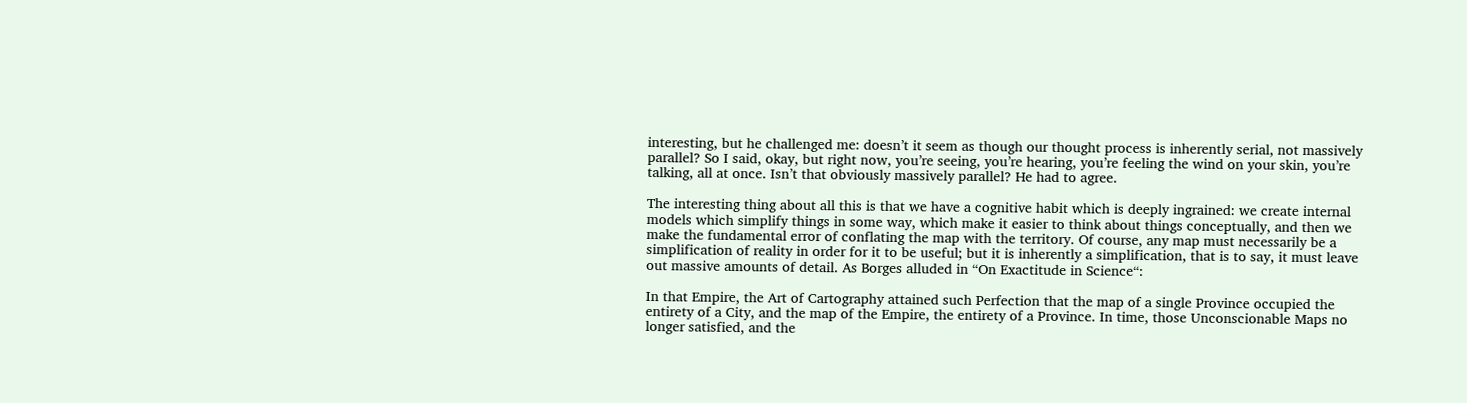interesting, but he challenged me: doesn’t it seem as though our thought process is inherently serial, not massively parallel? So I said, okay, but right now, you’re seeing, you’re hearing, you’re feeling the wind on your skin, you’re talking, all at once. Isn’t that obviously massively parallel? He had to agree.

The interesting thing about all this is that we have a cognitive habit which is deeply ingrained: we create internal models which simplify things in some way, which make it easier to think about things conceptually, and then we make the fundamental error of conflating the map with the territory. Of course, any map must necessarily be a simplification of reality in order for it to be useful; but it is inherently a simplification, that is to say, it must leave out massive amounts of detail. As Borges alluded in “On Exactitude in Science“:

In that Empire, the Art of Cartography attained such Perfection that the map of a single Province occupied the entirety of a City, and the map of the Empire, the entirety of a Province. In time, those Unconscionable Maps no longer satisfied, and the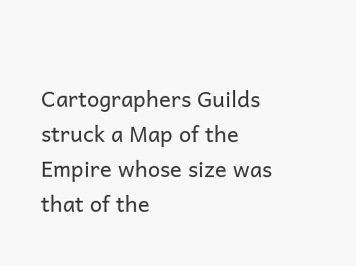Cartographers Guilds struck a Map of the Empire whose size was that of the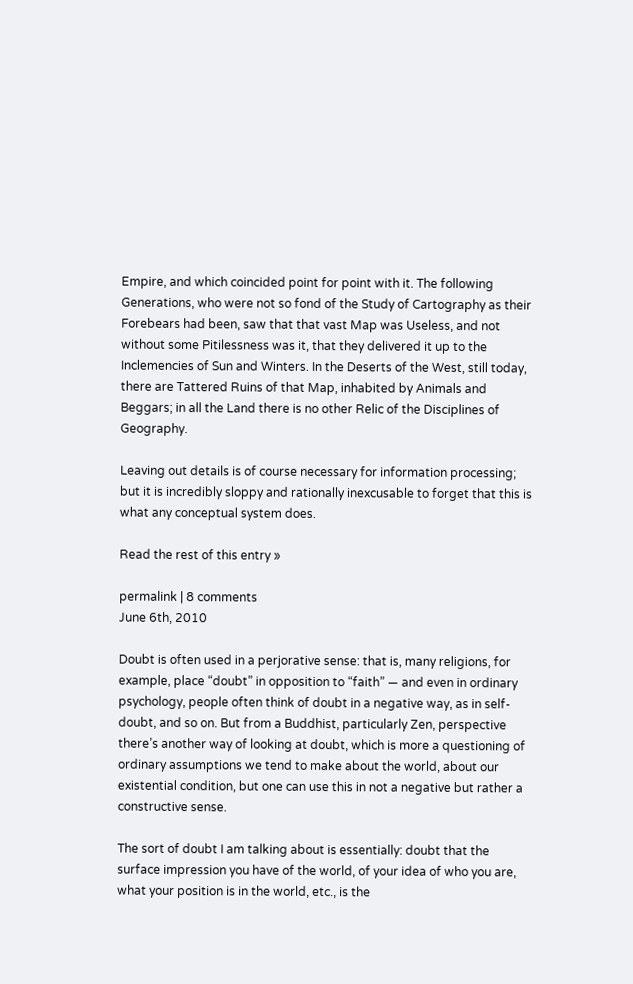Empire, and which coincided point for point with it. The following Generations, who were not so fond of the Study of Cartography as their Forebears had been, saw that that vast Map was Useless, and not without some Pitilessness was it, that they delivered it up to the Inclemencies of Sun and Winters. In the Deserts of the West, still today, there are Tattered Ruins of that Map, inhabited by Animals and Beggars; in all the Land there is no other Relic of the Disciplines of Geography.

Leaving out details is of course necessary for information processing; but it is incredibly sloppy and rationally inexcusable to forget that this is what any conceptual system does.

Read the rest of this entry »

permalink | 8 comments
June 6th, 2010

Doubt is often used in a perjorative sense: that is, many religions, for example, place “doubt” in opposition to “faith” — and even in ordinary psychology, people often think of doubt in a negative way, as in self-doubt, and so on. But from a Buddhist, particularly Zen, perspective there’s another way of looking at doubt, which is more a questioning of ordinary assumptions we tend to make about the world, about our existential condition, but one can use this in not a negative but rather a constructive sense.

The sort of doubt I am talking about is essentially: doubt that the surface impression you have of the world, of your idea of who you are, what your position is in the world, etc., is the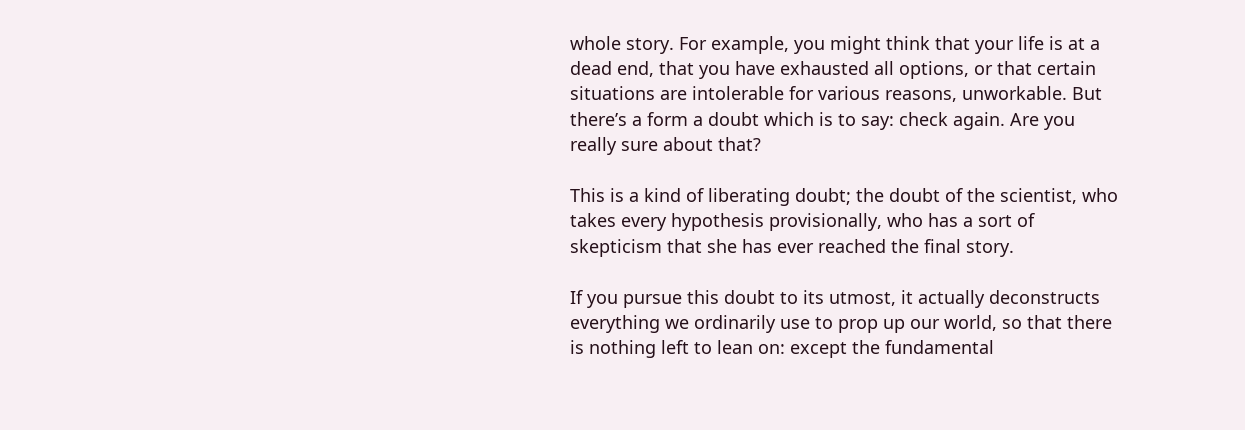whole story. For example, you might think that your life is at a dead end, that you have exhausted all options, or that certain situations are intolerable for various reasons, unworkable. But there’s a form a doubt which is to say: check again. Are you really sure about that?

This is a kind of liberating doubt; the doubt of the scientist, who takes every hypothesis provisionally, who has a sort of skepticism that she has ever reached the final story.

If you pursue this doubt to its utmost, it actually deconstructs everything we ordinarily use to prop up our world, so that there is nothing left to lean on: except the fundamental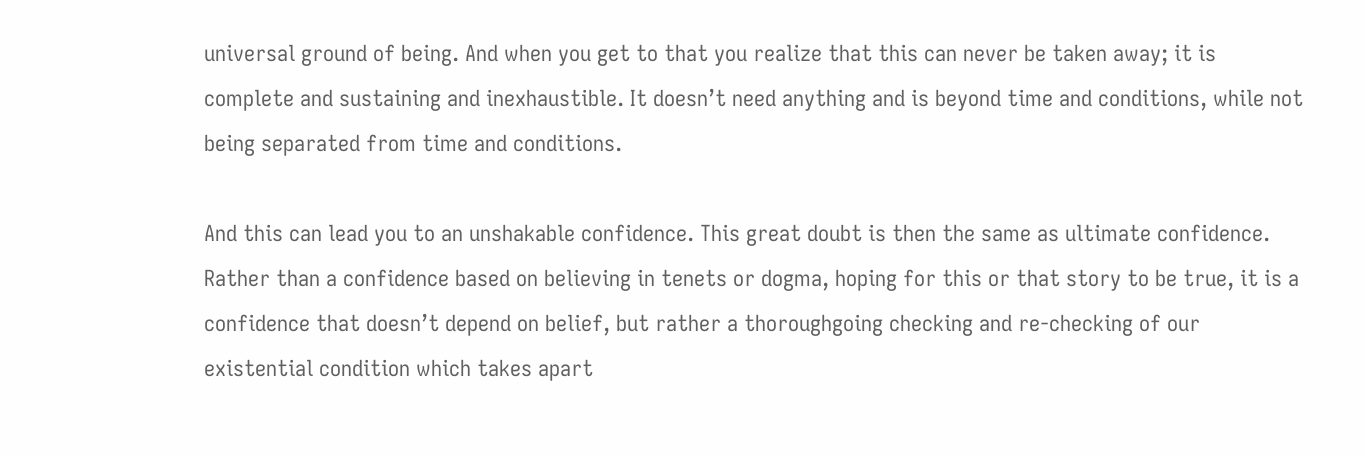universal ground of being. And when you get to that you realize that this can never be taken away; it is complete and sustaining and inexhaustible. It doesn’t need anything and is beyond time and conditions, while not being separated from time and conditions.

And this can lead you to an unshakable confidence. This great doubt is then the same as ultimate confidence. Rather than a confidence based on believing in tenets or dogma, hoping for this or that story to be true, it is a confidence that doesn’t depend on belief, but rather a thoroughgoing checking and re-checking of our existential condition which takes apart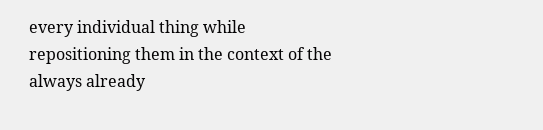every individual thing while repositioning them in the context of the always already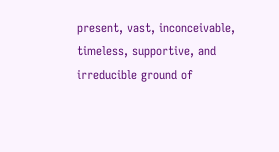present, vast, inconceivable, timeless, supportive, and irreducible ground of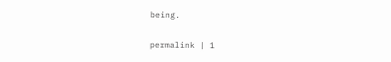being.

permalink | 1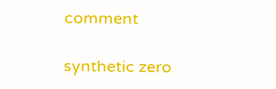comment

synthetic zero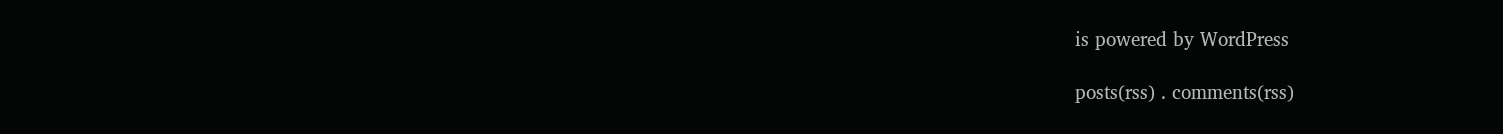is powered by WordPress

posts(rss) . comments(rss)